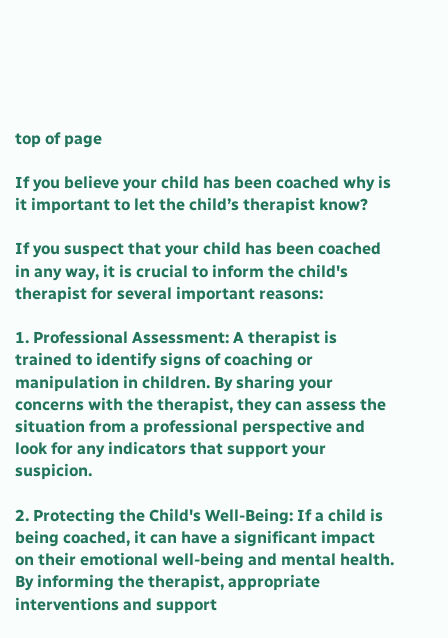top of page

If you believe your child has been coached why is it important to let the child’s therapist know?

If you suspect that your child has been coached in any way, it is crucial to inform the child's therapist for several important reasons:

1. Professional Assessment: A therapist is trained to identify signs of coaching or manipulation in children. By sharing your concerns with the therapist, they can assess the situation from a professional perspective and look for any indicators that support your suspicion.

2. Protecting the Child's Well-Being: If a child is being coached, it can have a significant impact on their emotional well-being and mental health. By informing the therapist, appropriate interventions and support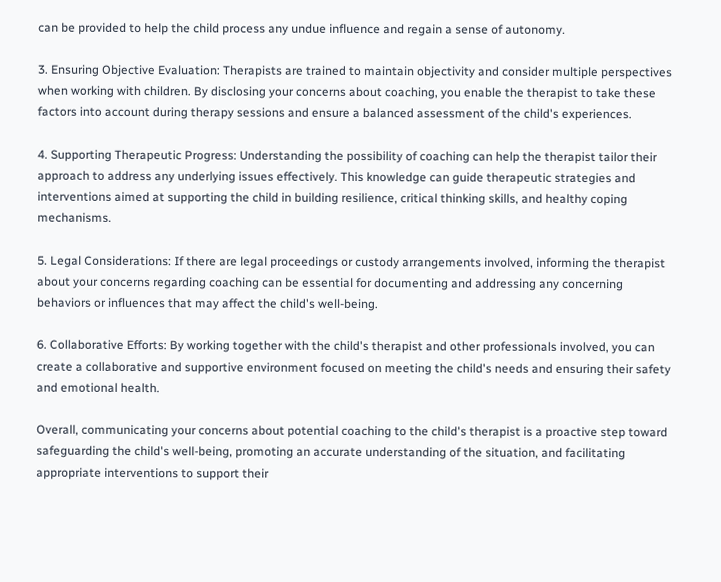can be provided to help the child process any undue influence and regain a sense of autonomy.

3. Ensuring Objective Evaluation: Therapists are trained to maintain objectivity and consider multiple perspectives when working with children. By disclosing your concerns about coaching, you enable the therapist to take these factors into account during therapy sessions and ensure a balanced assessment of the child's experiences.

4. Supporting Therapeutic Progress: Understanding the possibility of coaching can help the therapist tailor their approach to address any underlying issues effectively. This knowledge can guide therapeutic strategies and interventions aimed at supporting the child in building resilience, critical thinking skills, and healthy coping mechanisms.

5. Legal Considerations: If there are legal proceedings or custody arrangements involved, informing the therapist about your concerns regarding coaching can be essential for documenting and addressing any concerning behaviors or influences that may affect the child's well-being.

6. Collaborative Efforts: By working together with the child's therapist and other professionals involved, you can create a collaborative and supportive environment focused on meeting the child's needs and ensuring their safety and emotional health.

Overall, communicating your concerns about potential coaching to the child's therapist is a proactive step toward safeguarding the child's well-being, promoting an accurate understanding of the situation, and facilitating appropriate interventions to support their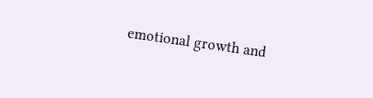emotional growth and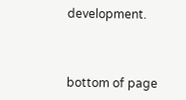development.



bottom of page